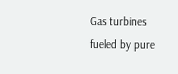Gas turbines fueled by pure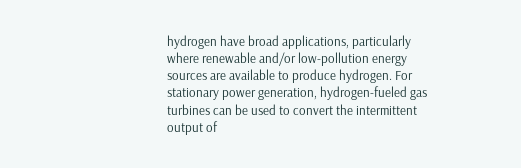hydrogen have broad applications, particularly where renewable and/or low-pollution energy sources are available to produce hydrogen. For stationary power generation, hydrogen-fueled gas turbines can be used to convert the intermittent output of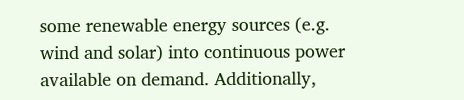some renewable energy sources (e.g. wind and solar) into continuous power available on demand. Additionally,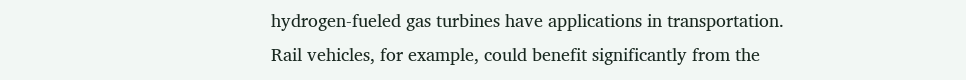hydrogen-fueled gas turbines have applications in transportation. Rail vehicles, for example, could benefit significantly from the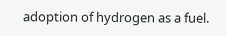adoption of hydrogen as a fuel.